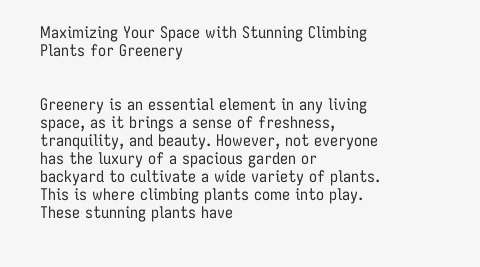Maximizing Your Space with Stunning Climbing Plants for Greenery


Greenery is an essential element in any living space, as it brings a sense of freshness, tranquility, and beauty. However, not everyone has the luxury of a spacious garden or backyard to cultivate a wide variety of plants. This is where climbing plants come into play. These stunning plants have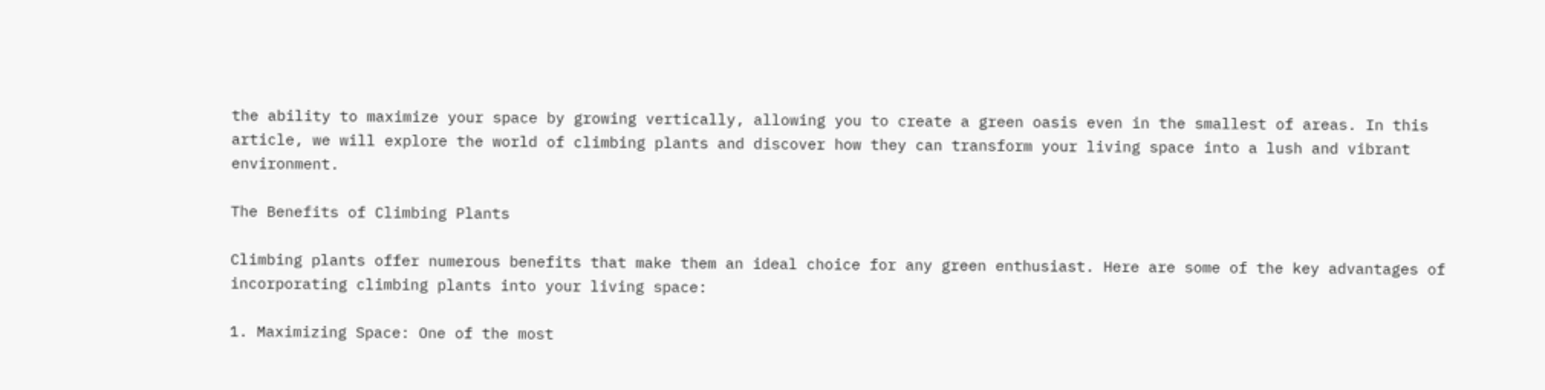the ability to maximize your space by growing vertically, allowing you to create a green oasis even in the smallest of areas. In this article, we will explore the world of climbing plants and discover how they can transform your living space into a lush and vibrant environment.

The Benefits of Climbing Plants

Climbing plants offer numerous benefits that make them an ideal choice for any green enthusiast. Here are some of the key advantages of incorporating climbing plants into your living space:

1. Maximizing Space: One of the most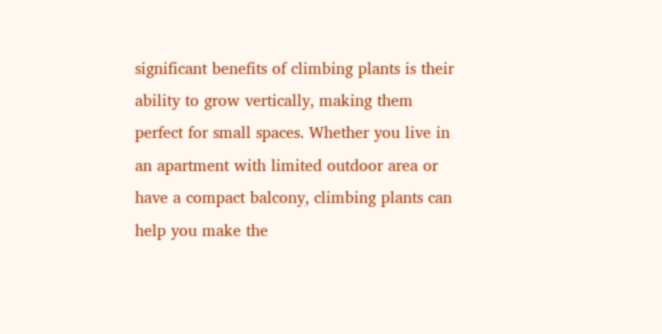significant benefits of climbing plants is their ability to grow vertically, making them perfect for small spaces. Whether you live in an apartment with limited outdoor area or have a compact balcony, climbing plants can help you make the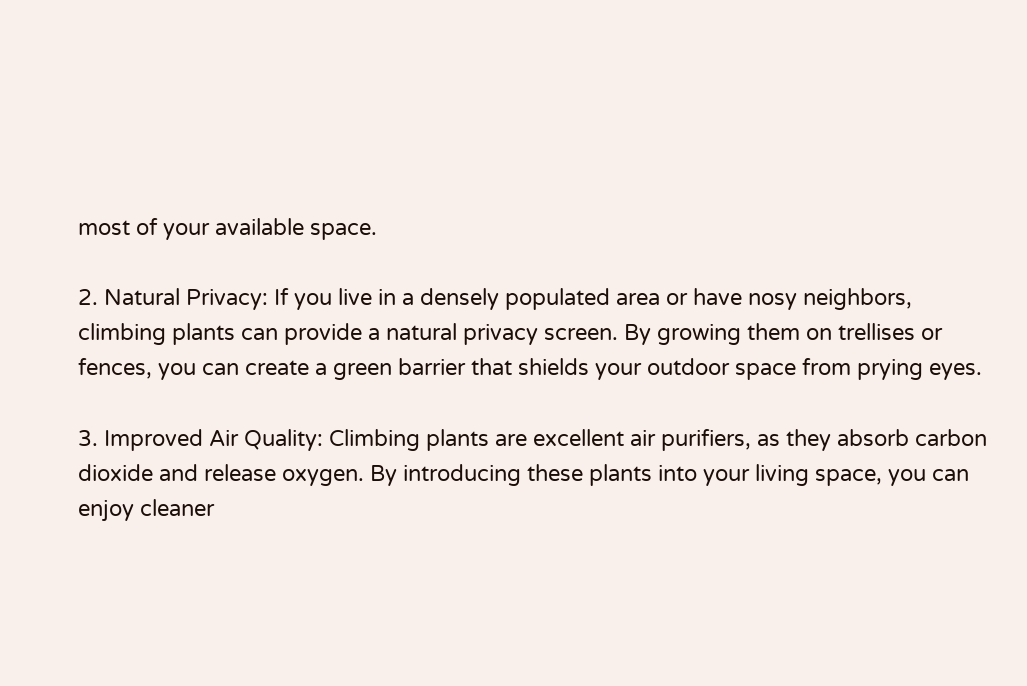most of your available space.

2. Natural Privacy: If you live in a densely populated area or have nosy neighbors, climbing plants can provide a natural privacy screen. By growing them on trellises or fences, you can create a green barrier that shields your outdoor space from prying eyes.

3. Improved Air Quality: Climbing plants are excellent air purifiers, as they absorb carbon dioxide and release oxygen. By introducing these plants into your living space, you can enjoy cleaner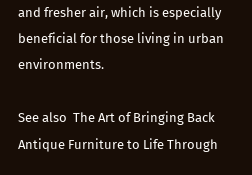and fresher air, which is especially beneficial for those living in urban environments.

See also  The Art of Bringing Back Antique Furniture to Life Through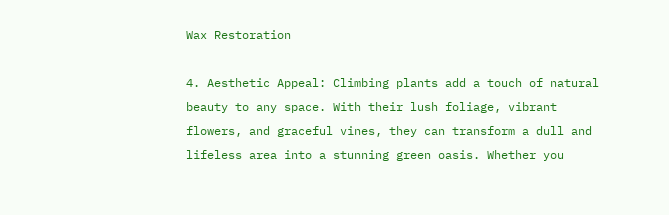Wax Restoration

4. Aesthetic Appeal: Climbing plants add a touch of natural beauty to any space. With their lush foliage, vibrant flowers, and graceful vines, they can transform a dull and lifeless area into a stunning green oasis. Whether you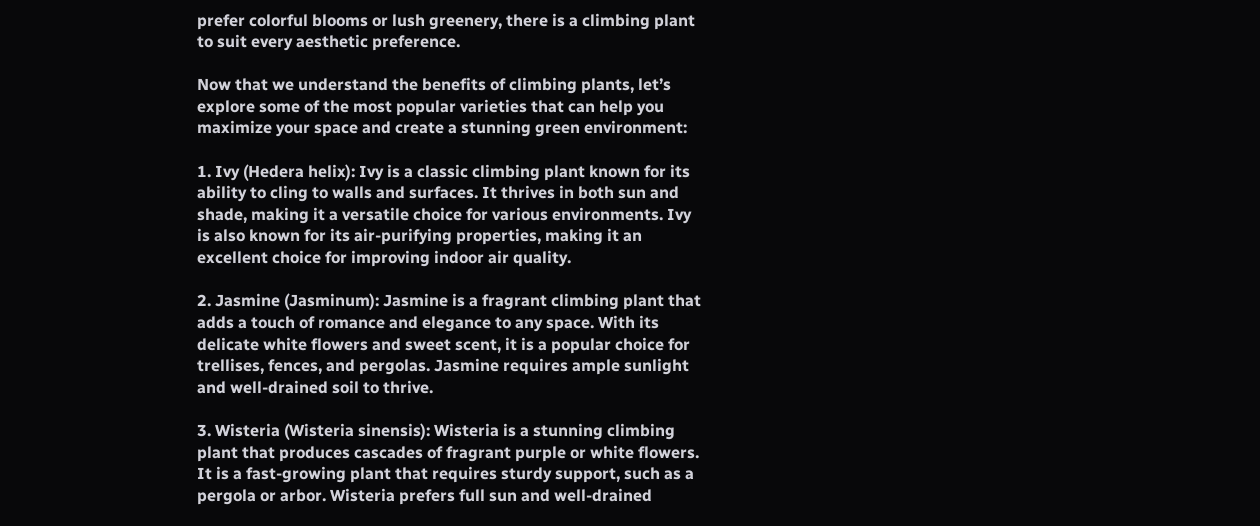prefer colorful blooms or lush greenery, there is a climbing plant to suit every aesthetic preference.

Now that we understand the benefits of climbing plants, let’s explore some of the most popular varieties that can help you maximize your space and create a stunning green environment:

1. Ivy (Hedera helix): Ivy is a classic climbing plant known for its ability to cling to walls and surfaces. It thrives in both sun and shade, making it a versatile choice for various environments. Ivy is also known for its air-purifying properties, making it an excellent choice for improving indoor air quality.

2. Jasmine (Jasminum): Jasmine is a fragrant climbing plant that adds a touch of romance and elegance to any space. With its delicate white flowers and sweet scent, it is a popular choice for trellises, fences, and pergolas. Jasmine requires ample sunlight and well-drained soil to thrive.

3. Wisteria (Wisteria sinensis): Wisteria is a stunning climbing plant that produces cascades of fragrant purple or white flowers. It is a fast-growing plant that requires sturdy support, such as a pergola or arbor. Wisteria prefers full sun and well-drained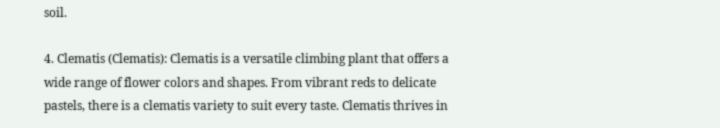soil.

4. Clematis (Clematis): Clematis is a versatile climbing plant that offers a wide range of flower colors and shapes. From vibrant reds to delicate pastels, there is a clematis variety to suit every taste. Clematis thrives in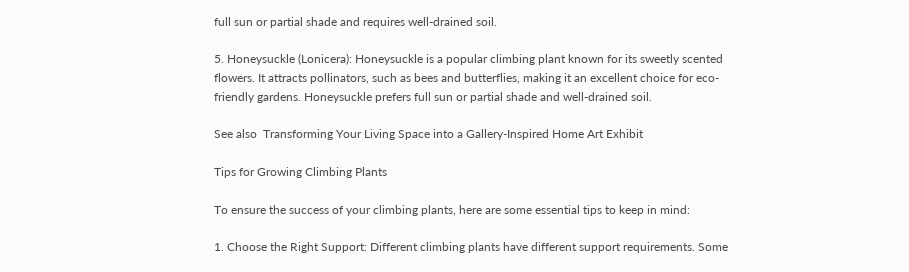full sun or partial shade and requires well-drained soil.

5. Honeysuckle (Lonicera): Honeysuckle is a popular climbing plant known for its sweetly scented flowers. It attracts pollinators, such as bees and butterflies, making it an excellent choice for eco-friendly gardens. Honeysuckle prefers full sun or partial shade and well-drained soil.

See also  Transforming Your Living Space into a Gallery-Inspired Home Art Exhibit

Tips for Growing Climbing Plants

To ensure the success of your climbing plants, here are some essential tips to keep in mind:

1. Choose the Right Support: Different climbing plants have different support requirements. Some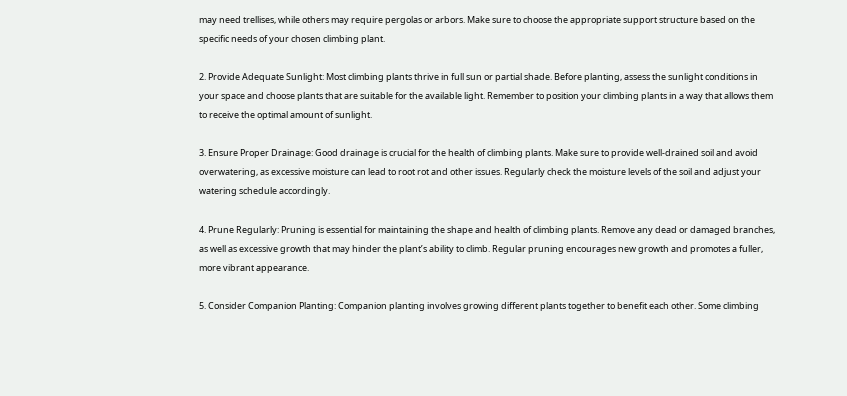may need trellises, while others may require pergolas or arbors. Make sure to choose the appropriate support structure based on the specific needs of your chosen climbing plant.

2. Provide Adequate Sunlight: Most climbing plants thrive in full sun or partial shade. Before planting, assess the sunlight conditions in your space and choose plants that are suitable for the available light. Remember to position your climbing plants in a way that allows them to receive the optimal amount of sunlight.

3. Ensure Proper Drainage: Good drainage is crucial for the health of climbing plants. Make sure to provide well-drained soil and avoid overwatering, as excessive moisture can lead to root rot and other issues. Regularly check the moisture levels of the soil and adjust your watering schedule accordingly.

4. Prune Regularly: Pruning is essential for maintaining the shape and health of climbing plants. Remove any dead or damaged branches, as well as excessive growth that may hinder the plant’s ability to climb. Regular pruning encourages new growth and promotes a fuller, more vibrant appearance.

5. Consider Companion Planting: Companion planting involves growing different plants together to benefit each other. Some climbing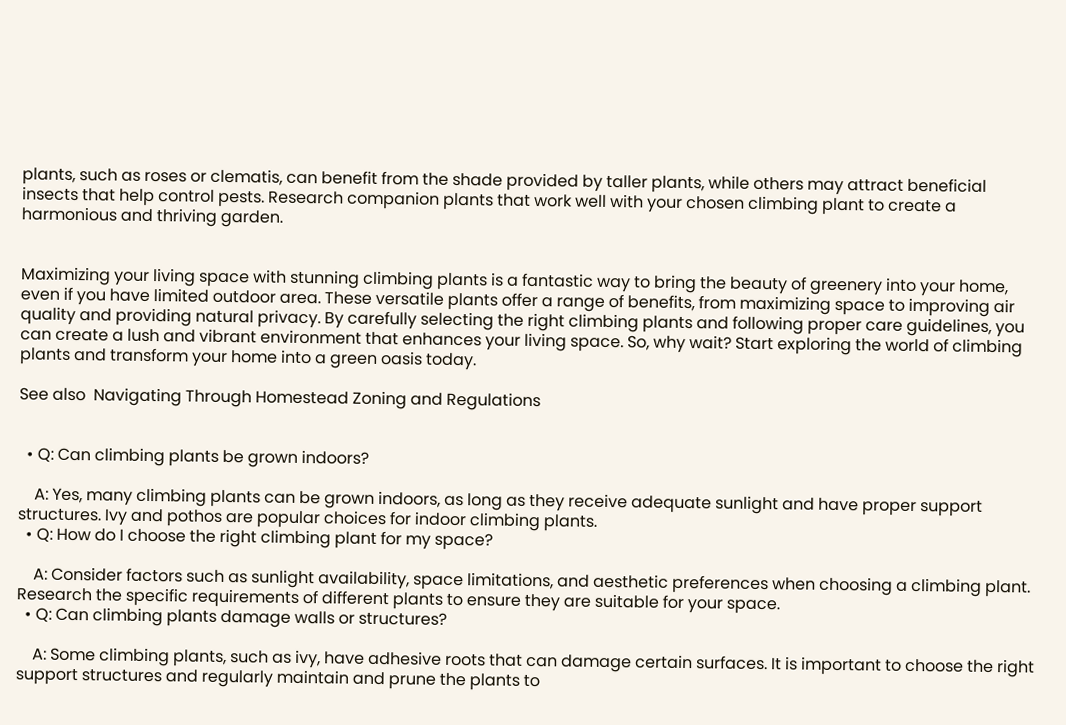plants, such as roses or clematis, can benefit from the shade provided by taller plants, while others may attract beneficial insects that help control pests. Research companion plants that work well with your chosen climbing plant to create a harmonious and thriving garden.


Maximizing your living space with stunning climbing plants is a fantastic way to bring the beauty of greenery into your home, even if you have limited outdoor area. These versatile plants offer a range of benefits, from maximizing space to improving air quality and providing natural privacy. By carefully selecting the right climbing plants and following proper care guidelines, you can create a lush and vibrant environment that enhances your living space. So, why wait? Start exploring the world of climbing plants and transform your home into a green oasis today.

See also  Navigating Through Homestead Zoning and Regulations


  • Q: Can climbing plants be grown indoors?

    A: Yes, many climbing plants can be grown indoors, as long as they receive adequate sunlight and have proper support structures. Ivy and pothos are popular choices for indoor climbing plants.
  • Q: How do I choose the right climbing plant for my space?

    A: Consider factors such as sunlight availability, space limitations, and aesthetic preferences when choosing a climbing plant. Research the specific requirements of different plants to ensure they are suitable for your space.
  • Q: Can climbing plants damage walls or structures?

    A: Some climbing plants, such as ivy, have adhesive roots that can damage certain surfaces. It is important to choose the right support structures and regularly maintain and prune the plants to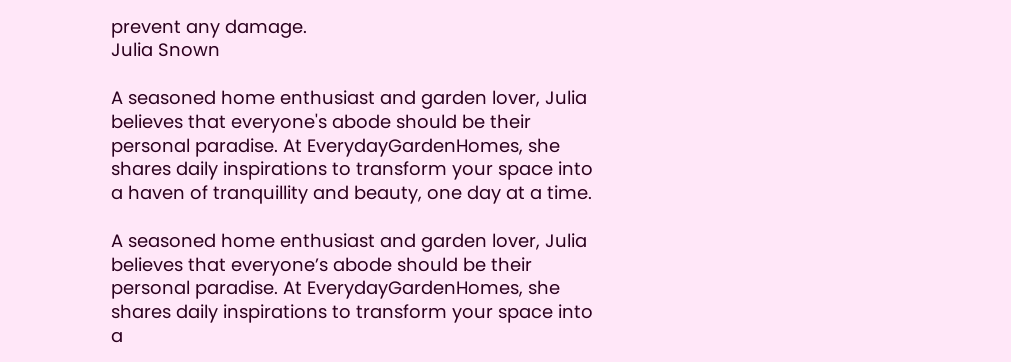prevent any damage.
Julia Snown

A seasoned home enthusiast and garden lover, Julia believes that everyone's abode should be their personal paradise. At EverydayGardenHomes, she shares daily inspirations to transform your space into a haven of tranquillity and beauty, one day at a time.

A seasoned home enthusiast and garden lover, Julia believes that everyone’s abode should be their personal paradise. At EverydayGardenHomes, she shares daily inspirations to transform your space into a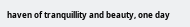haven of tranquillity and beauty, one day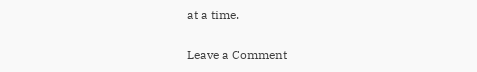at a time.

Leave a Comment